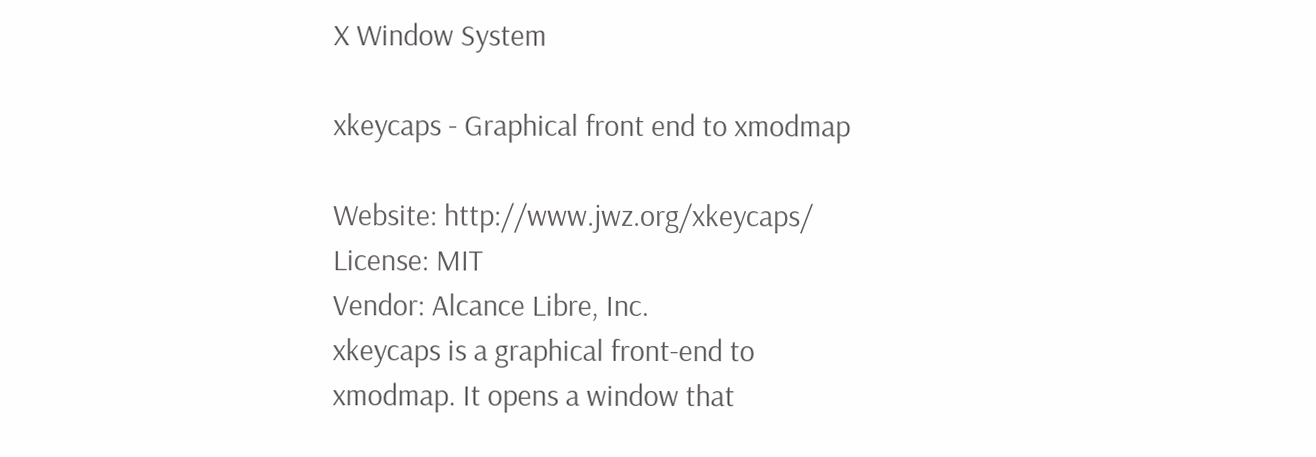X Window System

xkeycaps - Graphical front end to xmodmap

Website: http://www.jwz.org/xkeycaps/
License: MIT
Vendor: Alcance Libre, Inc.
xkeycaps is a graphical front-end to xmodmap. It opens a window that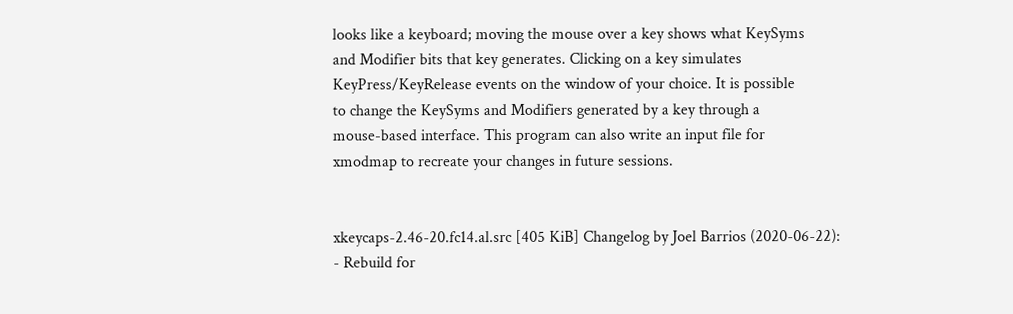looks like a keyboard; moving the mouse over a key shows what KeySyms
and Modifier bits that key generates. Clicking on a key simulates
KeyPress/KeyRelease events on the window of your choice. It is possible
to change the KeySyms and Modifiers generated by a key through a
mouse-based interface. This program can also write an input file for
xmodmap to recreate your changes in future sessions.


xkeycaps-2.46-20.fc14.al.src [405 KiB] Changelog by Joel Barrios (2020-06-22):
- Rebuild for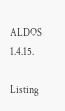ALDOS 1.4.15.

Listing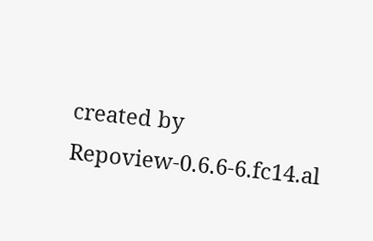created by Repoview-0.6.6-6.fc14.al